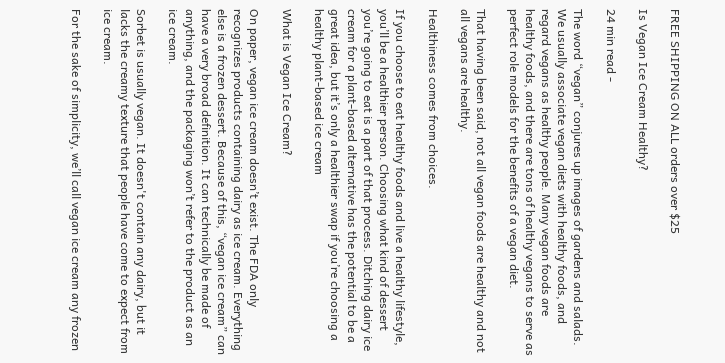FREE SHIPPING ON ALL orders over $25

Is Vegan Ice Cream Healthy?

24 min read -

The word “vegan” conjures up images of gardens and salads. We usually associate vegan diets with healthy foods, and regard vegans as healthy people. Many vegan foods are healthy foods, and there are tons of healthy vegans to serve as perfect role models for the benefits of a vegan diet.

That having been said, not all vegan foods are healthy and not all vegans are healthy.

Healthiness comes from choices.

If you choose to eat healthy foods and live a healthy lifestyle, you’ll be a healthier person. Choosing what kind of dessert you’re going to eat is a part of that process. Ditching dairy ice cream for a plant-based alternative has the potential to be a great idea, but it’s only a healthier swap if you’re choosing a healthy plant-based ice cream

What is Vegan Ice Cream?

On paper, vegan ice cream doesn’t exist. The FDA only recognizes products containing dairy as ice cream. Everything else is a frozen dessert. Because of this, “vegan ice cream” can have a very broad definition. It can technically be made of anything, and the packaging won’t refer to the product as an ice cream.

Sorbet is usually vegan. It doesn't contain any dairy, but it lacks the creamy texture that people have come to expect from ice cream.

For the sake of simplicity, we’ll call vegan ice cream any frozen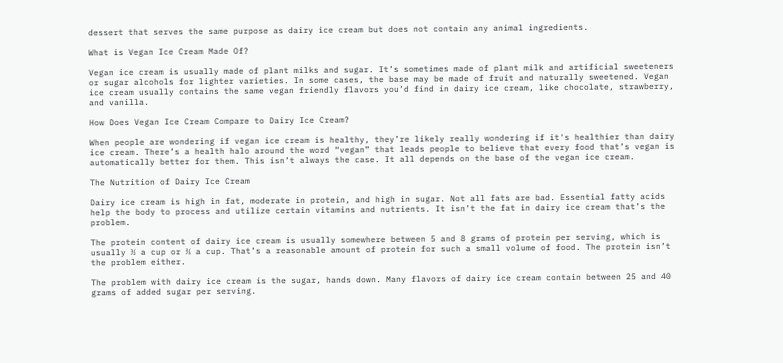dessert that serves the same purpose as dairy ice cream but does not contain any animal ingredients.

What is Vegan Ice Cream Made Of?

Vegan ice cream is usually made of plant milks and sugar. It’s sometimes made of plant milk and artificial sweeteners or sugar alcohols for lighter varieties. In some cases, the base may be made of fruit and naturally sweetened. Vegan ice cream usually contains the same vegan friendly flavors you’d find in dairy ice cream, like chocolate, strawberry, and vanilla.

How Does Vegan Ice Cream Compare to Dairy Ice Cream?

When people are wondering if vegan ice cream is healthy, they’re likely really wondering if it's healthier than dairy ice cream. There’s a health halo around the word “vegan” that leads people to believe that every food that’s vegan is automatically better for them. This isn’t always the case. It all depends on the base of the vegan ice cream.

The Nutrition of Dairy Ice Cream

Dairy ice cream is high in fat, moderate in protein, and high in sugar. Not all fats are bad. Essential fatty acids help the body to process and utilize certain vitamins and nutrients. It isn’t the fat in dairy ice cream that’s the problem.

The protein content of dairy ice cream is usually somewhere between 5 and 8 grams of protein per serving, which is usually ½ a cup or ⅔ a cup. That’s a reasonable amount of protein for such a small volume of food. The protein isn’t the problem either.

The problem with dairy ice cream is the sugar, hands down. Many flavors of dairy ice cream contain between 25 and 40 grams of added sugar per serving.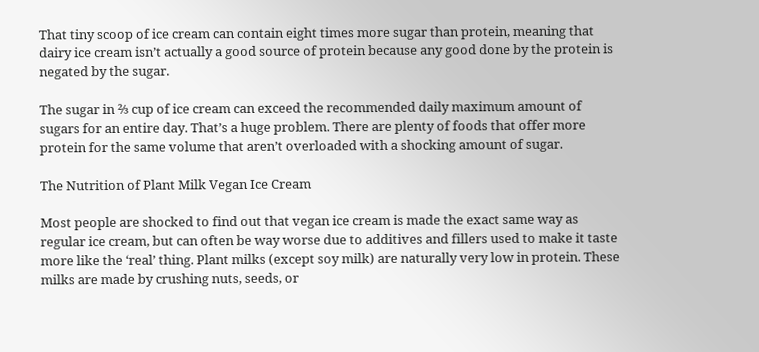That tiny scoop of ice cream can contain eight times more sugar than protein, meaning that dairy ice cream isn’t actually a good source of protein because any good done by the protein is negated by the sugar.

The sugar in ⅔ cup of ice cream can exceed the recommended daily maximum amount of sugars for an entire day. That’s a huge problem. There are plenty of foods that offer more protein for the same volume that aren’t overloaded with a shocking amount of sugar.

The Nutrition of Plant Milk Vegan Ice Cream

Most people are shocked to find out that vegan ice cream is made the exact same way as regular ice cream, but can often be way worse due to additives and fillers used to make it taste more like the ‘real’ thing. Plant milks (except soy milk) are naturally very low in protein. These milks are made by crushing nuts, seeds, or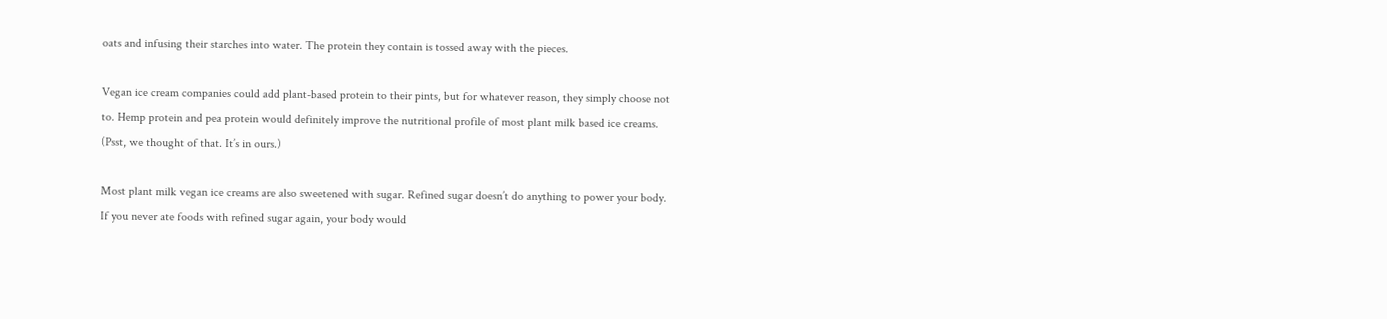oats and infusing their starches into water. The protein they contain is tossed away with the pieces.

Vegan ice cream companies could add plant-based protein to their pints, but for whatever reason, they simply choose not to. Hemp protein and pea protein would definitely improve the nutritional profile of most plant milk based ice creams. (Psst, we thought of that. It’s in ours.)

Most plant milk vegan ice creams are also sweetened with sugar. Refined sugar doesn’t do anything to power your body. If you never ate foods with refined sugar again, your body would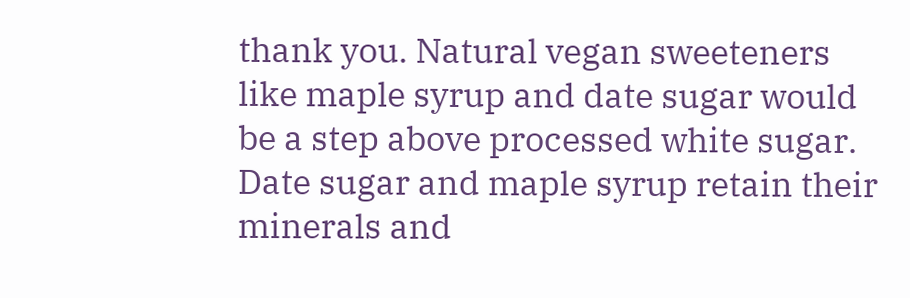thank you. Natural vegan sweeteners like maple syrup and date sugar would be a step above processed white sugar. Date sugar and maple syrup retain their minerals and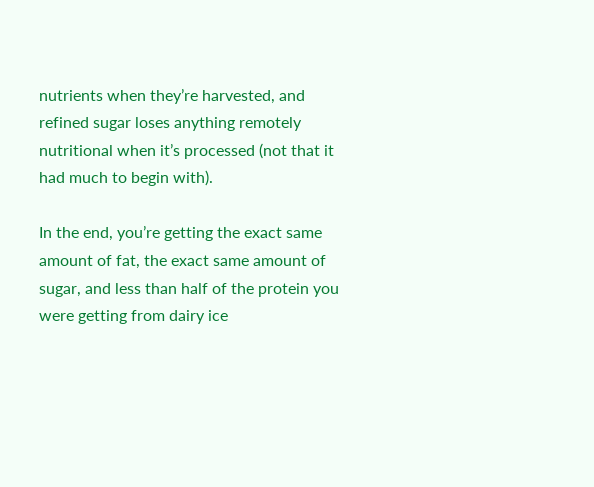nutrients when they’re harvested, and refined sugar loses anything remotely nutritional when it’s processed (not that it had much to begin with).

In the end, you’re getting the exact same amount of fat, the exact same amount of sugar, and less than half of the protein you were getting from dairy ice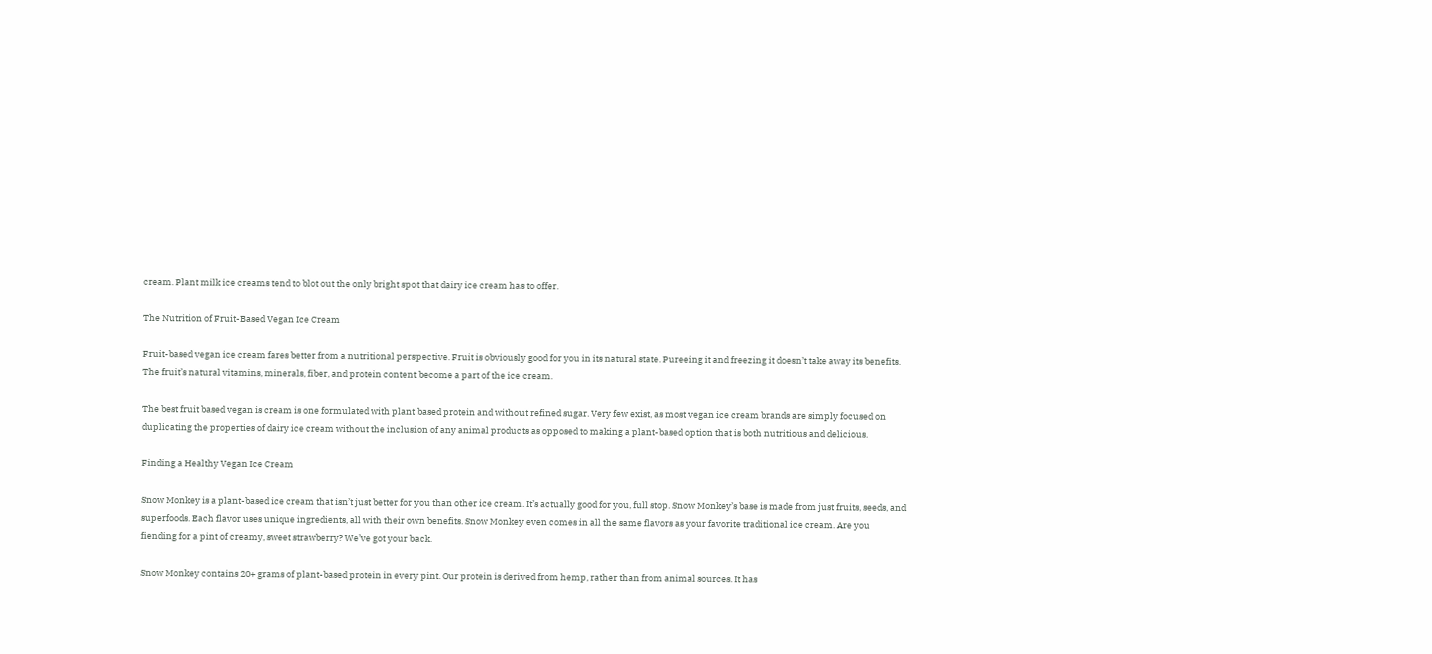cream. Plant milk ice creams tend to blot out the only bright spot that dairy ice cream has to offer.

The Nutrition of Fruit-Based Vegan Ice Cream

Fruit-based vegan ice cream fares better from a nutritional perspective. Fruit is obviously good for you in its natural state. Pureeing it and freezing it doesn’t take away its benefits. The fruit’s natural vitamins, minerals, fiber, and protein content become a part of the ice cream.

The best fruit based vegan is cream is one formulated with plant based protein and without refined sugar. Very few exist, as most vegan ice cream brands are simply focused on duplicating the properties of dairy ice cream without the inclusion of any animal products as opposed to making a plant-based option that is both nutritious and delicious.

Finding a Healthy Vegan Ice Cream

Snow Monkey is a plant-based ice cream that isn’t just better for you than other ice cream. It’s actually good for you, full stop. Snow Monkey’s base is made from just fruits, seeds, and superfoods. Each flavor uses unique ingredients, all with their own benefits. Snow Monkey even comes in all the same flavors as your favorite traditional ice cream. Are you fiending for a pint of creamy, sweet strawberry? We’ve got your back.

Snow Monkey contains 20+ grams of plant-based protein in every pint. Our protein is derived from hemp, rather than from animal sources. It has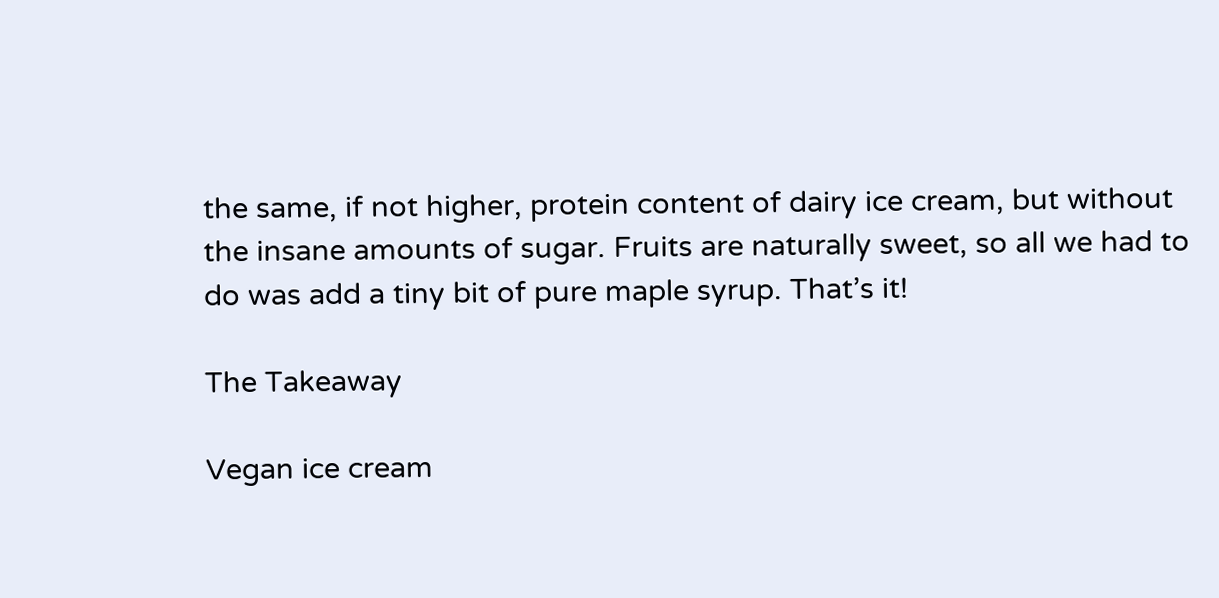the same, if not higher, protein content of dairy ice cream, but without the insane amounts of sugar. Fruits are naturally sweet, so all we had to do was add a tiny bit of pure maple syrup. That’s it!

The Takeaway

Vegan ice cream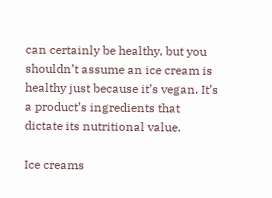can certainly be healthy, but you shouldn’t assume an ice cream is healthy just because it’s vegan. It’s a product’s ingredients that dictate its nutritional value.

Ice creams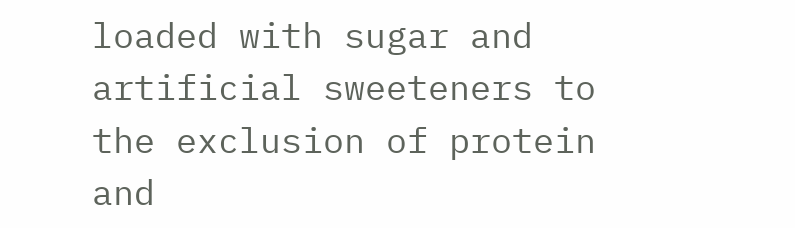loaded with sugar and artificial sweeteners to the exclusion of protein and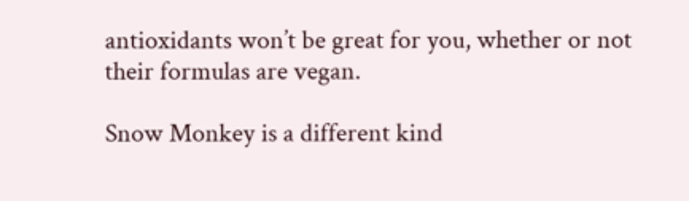antioxidants won’t be great for you, whether or not their formulas are vegan.

Snow Monkey is a different kind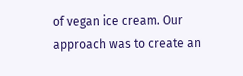of vegan ice cream. Our approach was to create an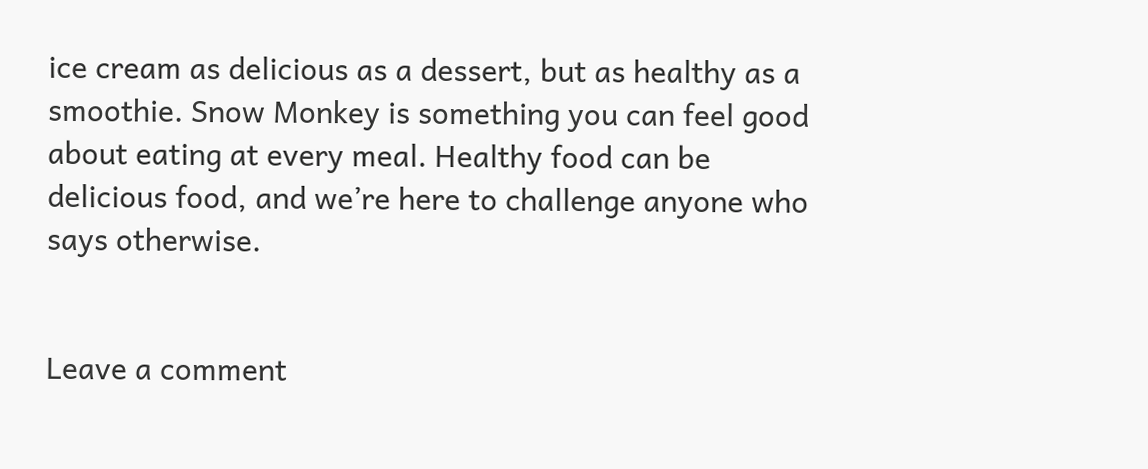ice cream as delicious as a dessert, but as healthy as a smoothie. Snow Monkey is something you can feel good about eating at every meal. Healthy food can be delicious food, and we’re here to challenge anyone who says otherwise.


Leave a comment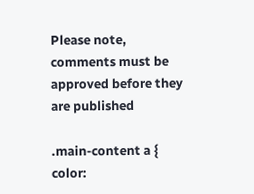Please note, comments must be approved before they are published

.main-content a { color: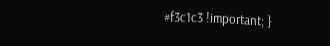#f3c1c3 !important; }